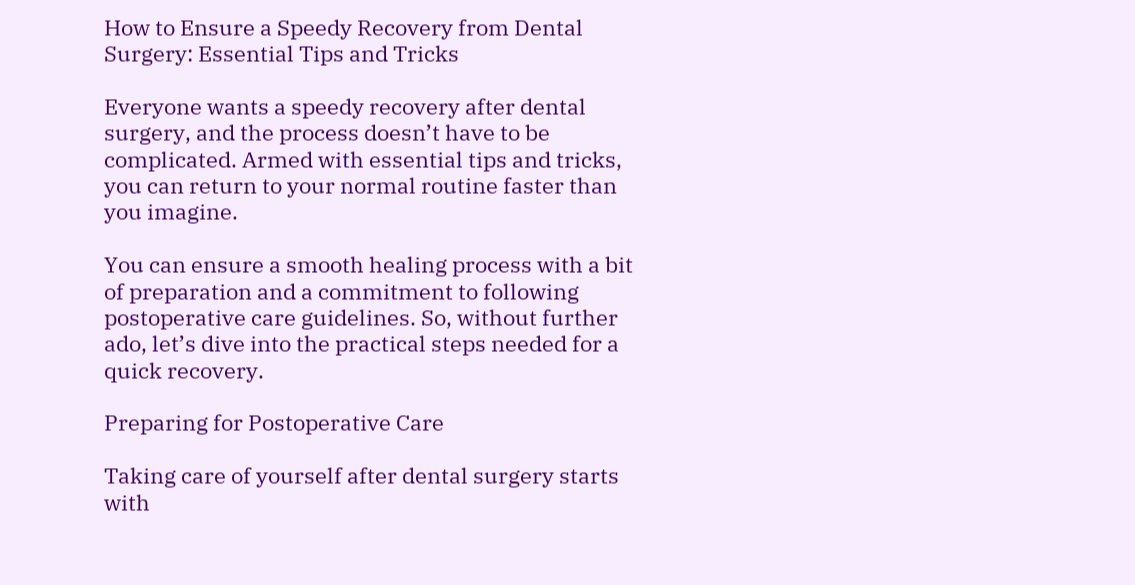How to Ensure a Speedy Recovery from Dental Surgery: Essential Tips and Tricks

Everyone wants a speedy recovery after dental surgery, and the process doesn’t have to be complicated. Armed with essential tips and tricks, you can return to your normal routine faster than you imagine.

You can ensure a smooth healing process with a bit of preparation and a commitment to following postoperative care guidelines. So, without further ado, let’s dive into the practical steps needed for a quick recovery.

Preparing for Postoperative Care

Taking care of yourself after dental surgery starts with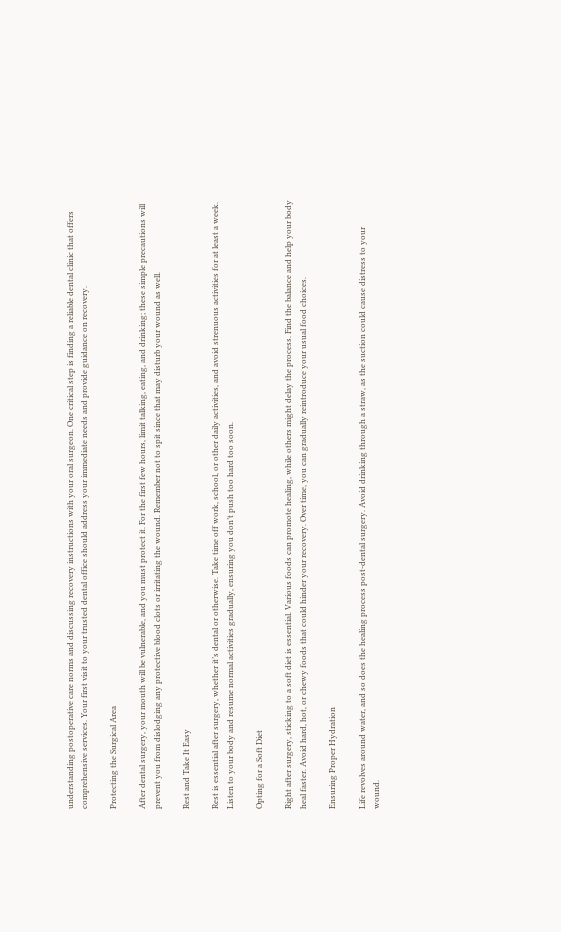understanding postoperative care norms and discussing recovery instructions with your oral surgeon. One critical step is finding a reliable dental clinic that offers comprehensive services. Your first visit to your trusted dental office should address your immediate needs and provide guidance on recovery.

Protecting the Surgical Area

After dental surgery, your mouth will be vulnerable, and you must protect it. For the first few hours, limit talking, eating, and drinking; these simple precautions will prevent you from dislodging any protective blood clots or irritating the wound. Remember not to spit since that may disturb your wound as well.

Rest and Take It Easy

Rest is essential after surgery, whether it’s dental or otherwise. Take time off work, school, or other daily activities, and avoid strenuous activities for at least a week. Listen to your body and resume normal activities gradually, ensuring you don’t push too hard too soon.

Opting for a Soft Diet

Right after surgery, sticking to a soft diet is essential. Various foods can promote healing, while others might delay the process. Find the balance and help your body heal faster. Avoid hard, hot, or chewy foods that could hinder your recovery. Over time, you can gradually reintroduce your usual food choices.

Ensuring Proper Hydration

Life revolves around water, and so does the healing process post-dental surgery. Avoid drinking through a straw, as the suction could cause distress to your wound.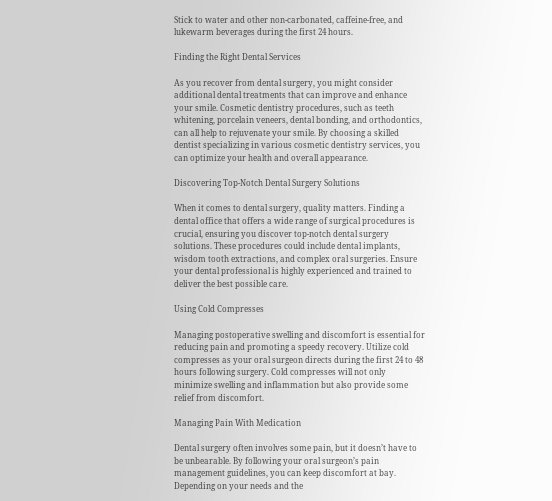Stick to water and other non-carbonated, caffeine-free, and lukewarm beverages during the first 24 hours.

Finding the Right Dental Services

As you recover from dental surgery, you might consider additional dental treatments that can improve and enhance your smile. Cosmetic dentistry procedures, such as teeth whitening, porcelain veneers, dental bonding, and orthodontics, can all help to rejuvenate your smile. By choosing a skilled dentist specializing in various cosmetic dentistry services, you can optimize your health and overall appearance.

Discovering Top-Notch Dental Surgery Solutions

When it comes to dental surgery, quality matters. Finding a dental office that offers a wide range of surgical procedures is crucial, ensuring you discover top-notch dental surgery solutions. These procedures could include dental implants, wisdom tooth extractions, and complex oral surgeries. Ensure your dental professional is highly experienced and trained to deliver the best possible care.

Using Cold Compresses

Managing postoperative swelling and discomfort is essential for reducing pain and promoting a speedy recovery. Utilize cold compresses as your oral surgeon directs during the first 24 to 48 hours following surgery. Cold compresses will not only minimize swelling and inflammation but also provide some relief from discomfort.

Managing Pain With Medication

Dental surgery often involves some pain, but it doesn’t have to be unbearable. By following your oral surgeon’s pain management guidelines, you can keep discomfort at bay. Depending on your needs and the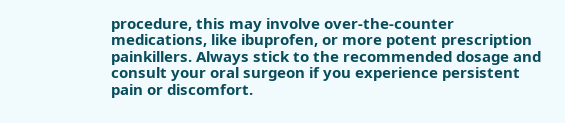procedure, this may involve over-the-counter medications, like ibuprofen, or more potent prescription painkillers. Always stick to the recommended dosage and consult your oral surgeon if you experience persistent pain or discomfort.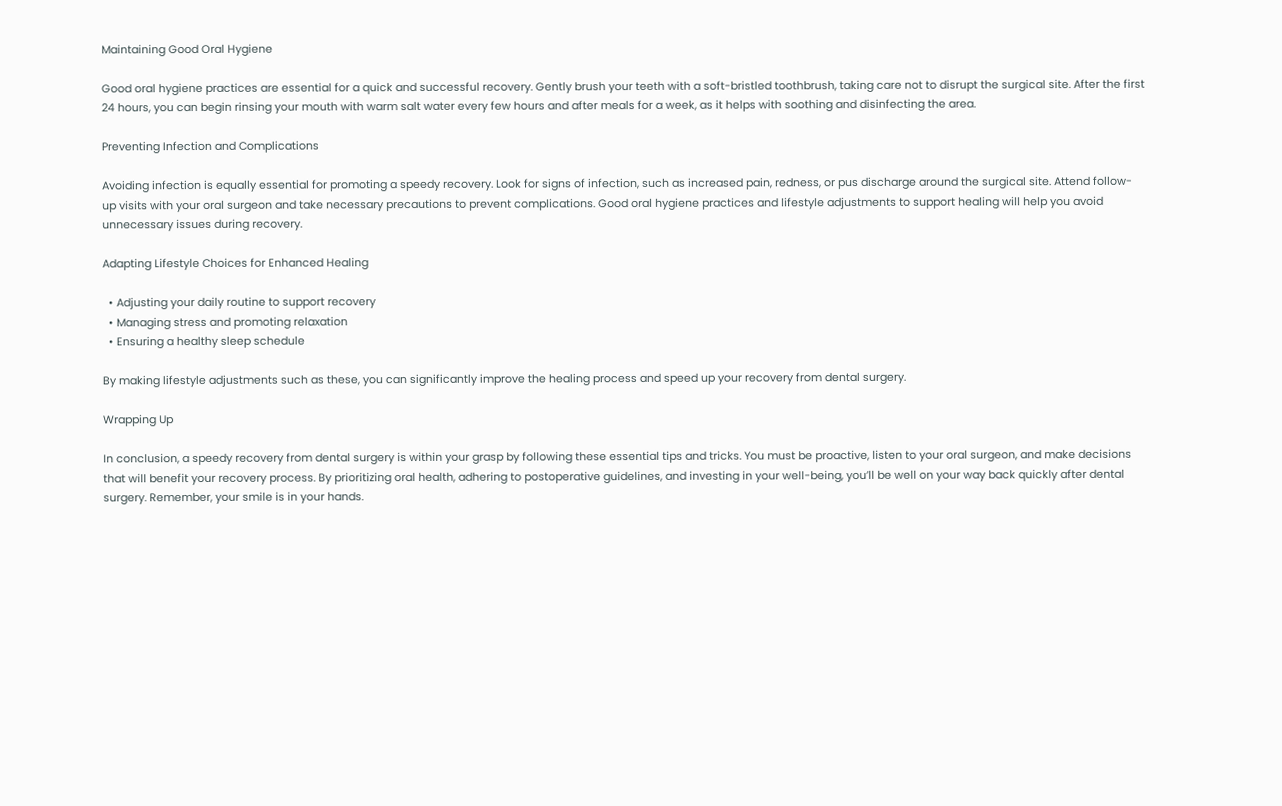Maintaining Good Oral Hygiene

Good oral hygiene practices are essential for a quick and successful recovery. Gently brush your teeth with a soft-bristled toothbrush, taking care not to disrupt the surgical site. After the first 24 hours, you can begin rinsing your mouth with warm salt water every few hours and after meals for a week, as it helps with soothing and disinfecting the area.

Preventing Infection and Complications

Avoiding infection is equally essential for promoting a speedy recovery. Look for signs of infection, such as increased pain, redness, or pus discharge around the surgical site. Attend follow-up visits with your oral surgeon and take necessary precautions to prevent complications. Good oral hygiene practices and lifestyle adjustments to support healing will help you avoid unnecessary issues during recovery.

Adapting Lifestyle Choices for Enhanced Healing

  • Adjusting your daily routine to support recovery
  • Managing stress and promoting relaxation
  • Ensuring a healthy sleep schedule

By making lifestyle adjustments such as these, you can significantly improve the healing process and speed up your recovery from dental surgery.

Wrapping Up

In conclusion, a speedy recovery from dental surgery is within your grasp by following these essential tips and tricks. You must be proactive, listen to your oral surgeon, and make decisions that will benefit your recovery process. By prioritizing oral health, adhering to postoperative guidelines, and investing in your well-being, you’ll be well on your way back quickly after dental surgery. Remember, your smile is in your hands.